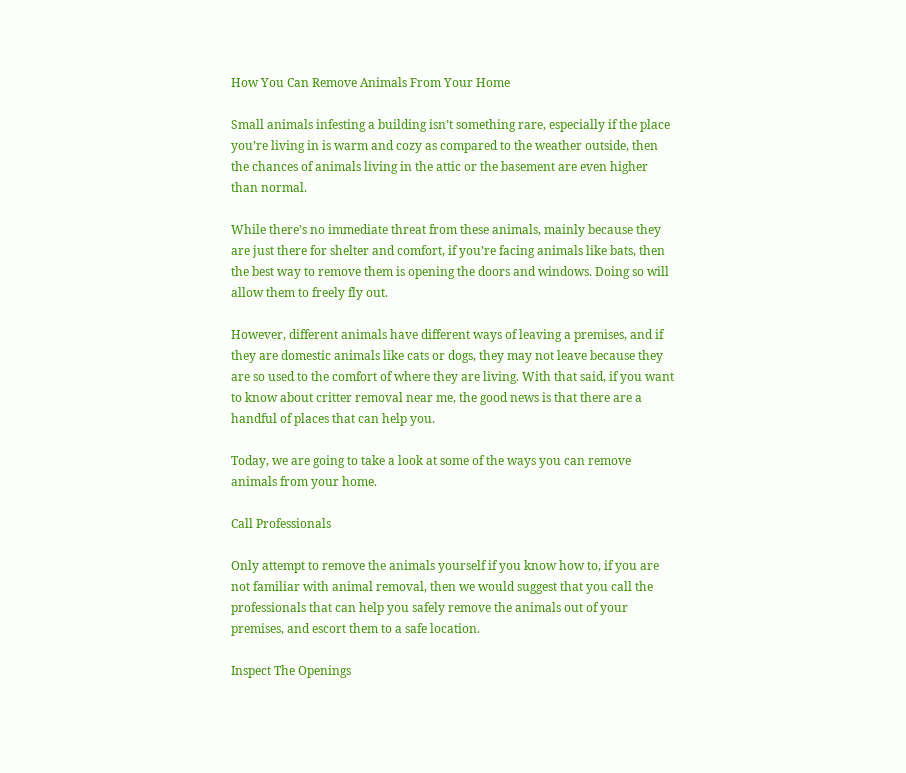How You Can Remove Animals From Your Home

Small animals infesting a building isn’t something rare, especially if the place you’re living in is warm and cozy as compared to the weather outside, then the chances of animals living in the attic or the basement are even higher than normal.

While there’s no immediate threat from these animals, mainly because they are just there for shelter and comfort, if you’re facing animals like bats, then the best way to remove them is opening the doors and windows. Doing so will allow them to freely fly out.

However, different animals have different ways of leaving a premises, and if they are domestic animals like cats or dogs, they may not leave because they are so used to the comfort of where they are living. With that said, if you want to know about critter removal near me, the good news is that there are a handful of places that can help you.

Today, we are going to take a look at some of the ways you can remove animals from your home.

Call Professionals

Only attempt to remove the animals yourself if you know how to, if you are not familiar with animal removal, then we would suggest that you call the professionals that can help you safely remove the animals out of your premises, and escort them to a safe location.

Inspect The Openings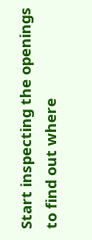Start inspecting the openings to find out where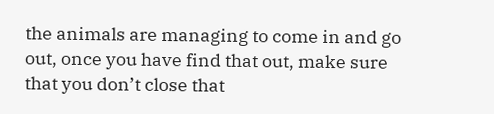the animals are managing to come in and go out, once you have find that out, make sure that you don’t close that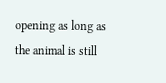opening as long as the animal is still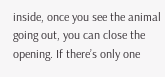inside, once you see the animal going out, you can close the opening. If there’s only one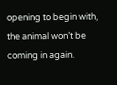opening to begin with, the animal won’t be coming in again.